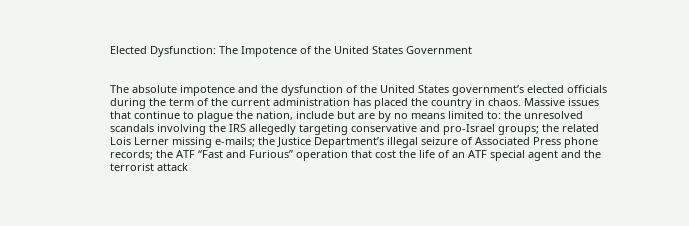Elected Dysfunction: The Impotence of the United States Government


The absolute impotence and the dysfunction of the United States government’s elected officials during the term of the current administration has placed the country in chaos. Massive issues that continue to plague the nation, include but are by no means limited to: the unresolved scandals involving the IRS allegedly targeting conservative and pro-Israel groups; the related Lois Lerner missing e-mails; the Justice Department’s illegal seizure of Associated Press phone records; the ATF “Fast and Furious” operation that cost the life of an ATF special agent and the terrorist attack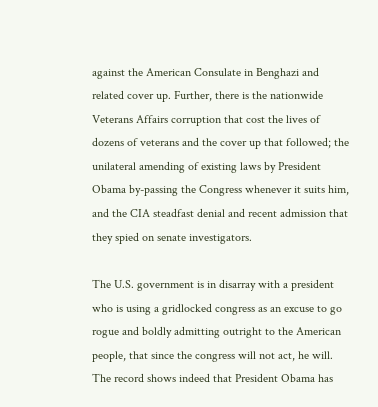against the American Consulate in Benghazi and related cover up. Further, there is the nationwide Veterans Affairs corruption that cost the lives of dozens of veterans and the cover up that followed; the unilateral amending of existing laws by President Obama by-passing the Congress whenever it suits him, and the CIA steadfast denial and recent admission that they spied on senate investigators.

The U.S. government is in disarray with a president who is using a gridlocked congress as an excuse to go rogue and boldly admitting outright to the American people, that since the congress will not act, he will. The record shows indeed that President Obama has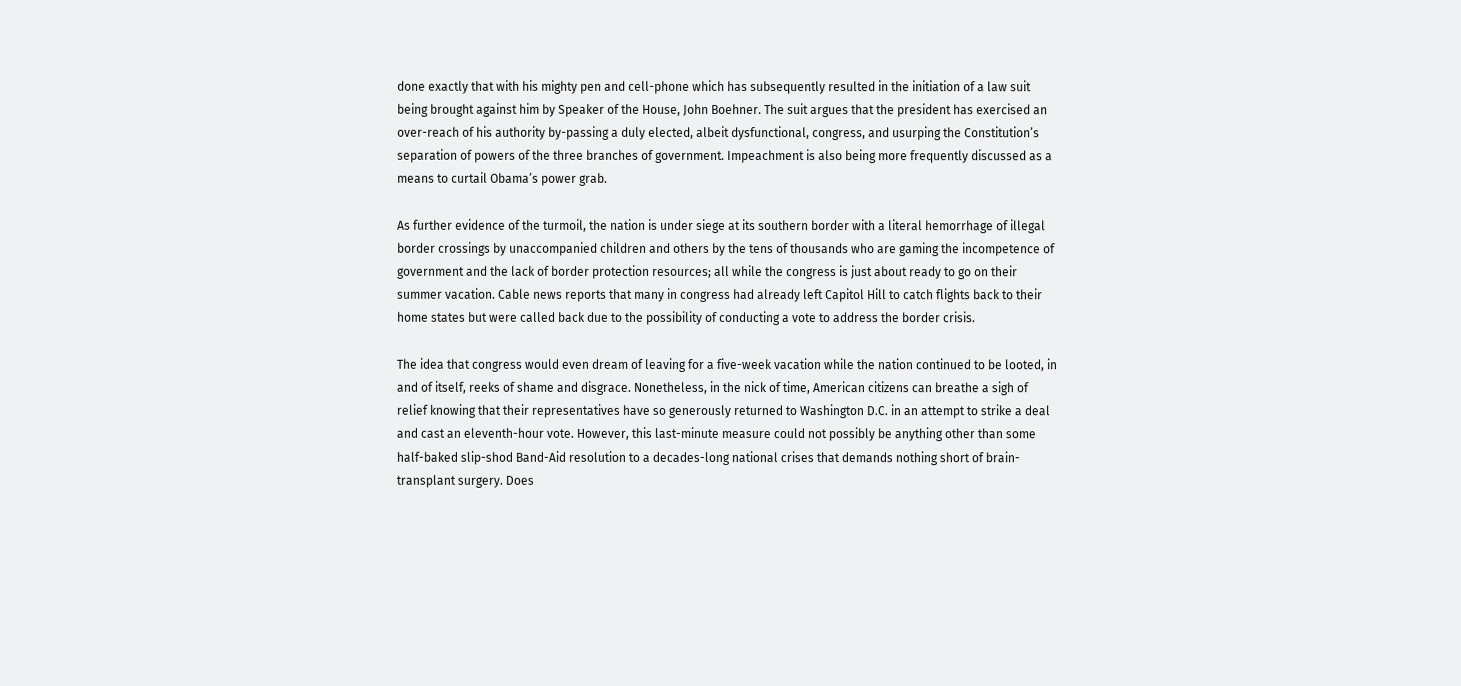done exactly that with his mighty pen and cell-phone which has subsequently resulted in the initiation of a law suit being brought against him by Speaker of the House, John Boehner. The suit argues that the president has exercised an over-reach of his authority by-passing a duly elected, albeit dysfunctional, congress, and usurping the Constitution’s separation of powers of the three branches of government. Impeachment is also being more frequently discussed as a means to curtail Obama’s power grab.

As further evidence of the turmoil, the nation is under siege at its southern border with a literal hemorrhage of illegal border crossings by unaccompanied children and others by the tens of thousands who are gaming the incompetence of government and the lack of border protection resources; all while the congress is just about ready to go on their summer vacation. Cable news reports that many in congress had already left Capitol Hill to catch flights back to their home states but were called back due to the possibility of conducting a vote to address the border crisis.

The idea that congress would even dream of leaving for a five-week vacation while the nation continued to be looted, in and of itself, reeks of shame and disgrace. Nonetheless, in the nick of time, American citizens can breathe a sigh of relief knowing that their representatives have so generously returned to Washington D.C. in an attempt to strike a deal and cast an eleventh-hour vote. However, this last-minute measure could not possibly be anything other than some half-baked slip-shod Band-Aid resolution to a decades-long national crises that demands nothing short of brain-transplant surgery. Does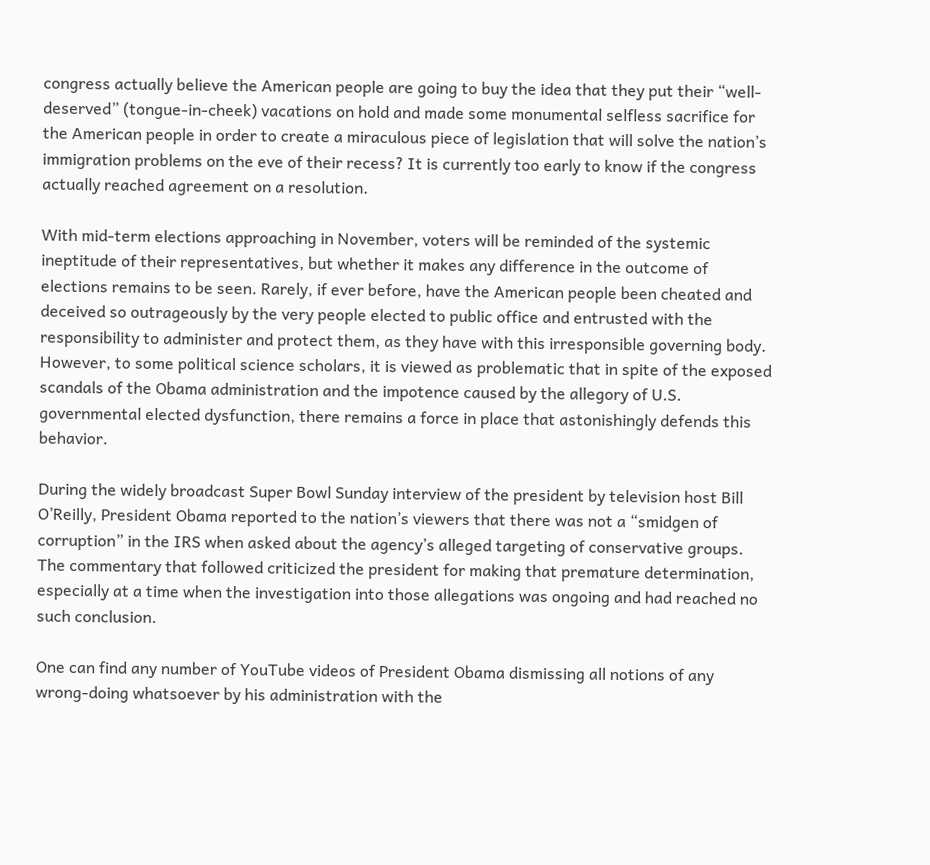congress actually believe the American people are going to buy the idea that they put their “well-deserved” (tongue-in-cheek) vacations on hold and made some monumental selfless sacrifice for the American people in order to create a miraculous piece of legislation that will solve the nation’s immigration problems on the eve of their recess? It is currently too early to know if the congress actually reached agreement on a resolution.

With mid-term elections approaching in November, voters will be reminded of the systemic ineptitude of their representatives, but whether it makes any difference in the outcome of elections remains to be seen. Rarely, if ever before, have the American people been cheated and deceived so outrageously by the very people elected to public office and entrusted with the responsibility to administer and protect them, as they have with this irresponsible governing body. However, to some political science scholars, it is viewed as problematic that in spite of the exposed scandals of the Obama administration and the impotence caused by the allegory of U.S. governmental elected dysfunction, there remains a force in place that astonishingly defends this behavior.

During the widely broadcast Super Bowl Sunday interview of the president by television host Bill O’Reilly, President Obama reported to the nation’s viewers that there was not a “smidgen of corruption” in the IRS when asked about the agency’s alleged targeting of conservative groups. The commentary that followed criticized the president for making that premature determination, especially at a time when the investigation into those allegations was ongoing and had reached no such conclusion.

One can find any number of YouTube videos of President Obama dismissing all notions of any wrong-doing whatsoever by his administration with the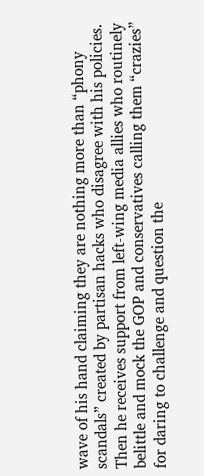wave of his hand claiming they are nothing more than “phony scandals” created by partisan hacks who disagree with his policies. Then he receives support from left-wing media allies who routinely belittle and mock the GOP and conservatives calling them “crazies” for daring to challenge and question the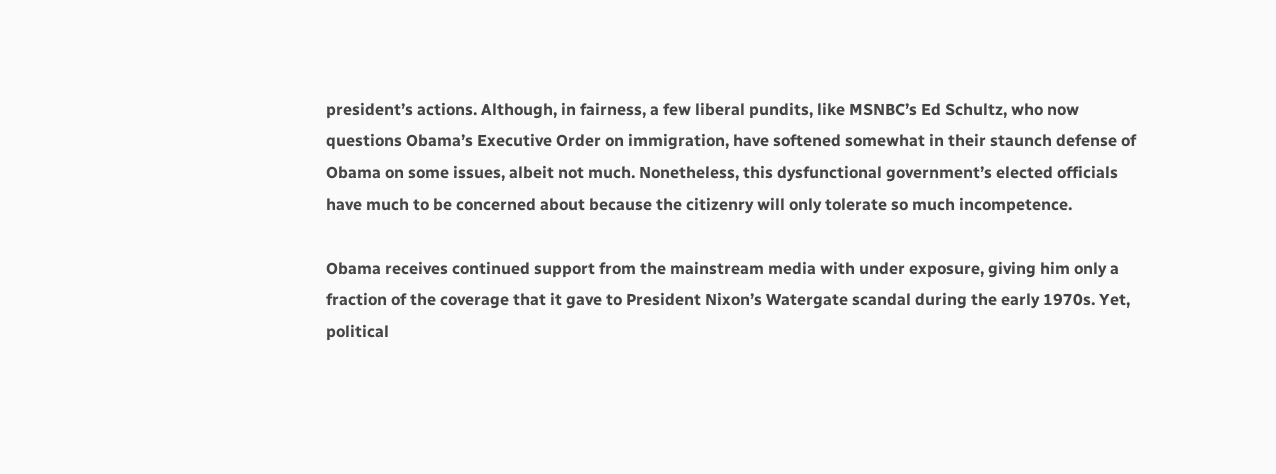president’s actions. Although, in fairness, a few liberal pundits, like MSNBC’s Ed Schultz, who now questions Obama’s Executive Order on immigration, have softened somewhat in their staunch defense of Obama on some issues, albeit not much. Nonetheless, this dysfunctional government’s elected officials have much to be concerned about because the citizenry will only tolerate so much incompetence.

Obama receives continued support from the mainstream media with under exposure, giving him only a fraction of the coverage that it gave to President Nixon’s Watergate scandal during the early 1970s. Yet, political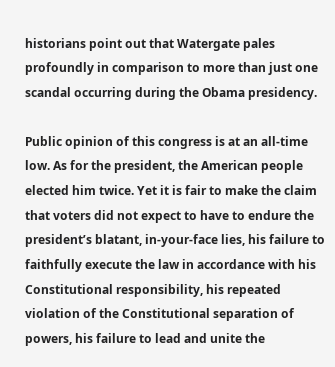historians point out that Watergate pales profoundly in comparison to more than just one scandal occurring during the Obama presidency.

Public opinion of this congress is at an all-time low. As for the president, the American people elected him twice. Yet it is fair to make the claim that voters did not expect to have to endure the president’s blatant, in-your-face lies, his failure to faithfully execute the law in accordance with his Constitutional responsibility, his repeated violation of the Constitutional separation of powers, his failure to lead and unite the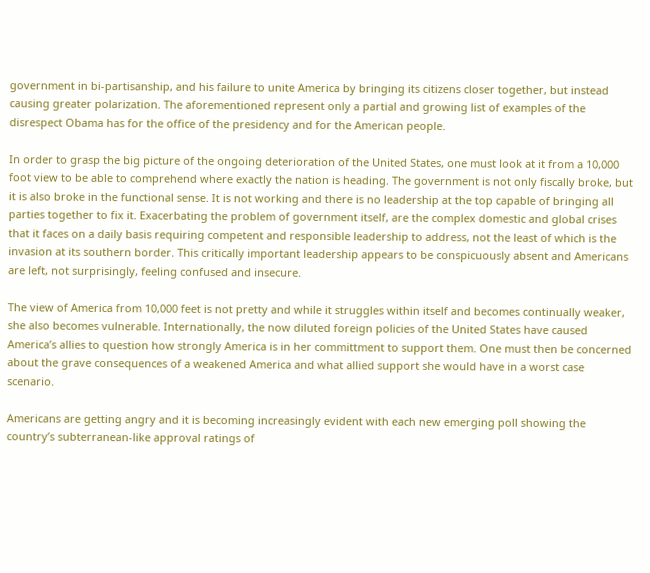government in bi-partisanship, and his failure to unite America by bringing its citizens closer together, but instead causing greater polarization. The aforementioned represent only a partial and growing list of examples of the disrespect Obama has for the office of the presidency and for the American people.

In order to grasp the big picture of the ongoing deterioration of the United States, one must look at it from a 10,000 foot view to be able to comprehend where exactly the nation is heading. The government is not only fiscally broke, but it is also broke in the functional sense. It is not working and there is no leadership at the top capable of bringing all parties together to fix it. Exacerbating the problem of government itself, are the complex domestic and global crises that it faces on a daily basis requiring competent and responsible leadership to address, not the least of which is the invasion at its southern border. This critically important leadership appears to be conspicuously absent and Americans are left, not surprisingly, feeling confused and insecure.

The view of America from 10,000 feet is not pretty and while it struggles within itself and becomes continually weaker, she also becomes vulnerable. Internationally, the now diluted foreign policies of the United States have caused America’s allies to question how strongly America is in her committment to support them. One must then be concerned about the grave consequences of a weakened America and what allied support she would have in a worst case scenario.

Americans are getting angry and it is becoming increasingly evident with each new emerging poll showing the country’s subterranean-like approval ratings of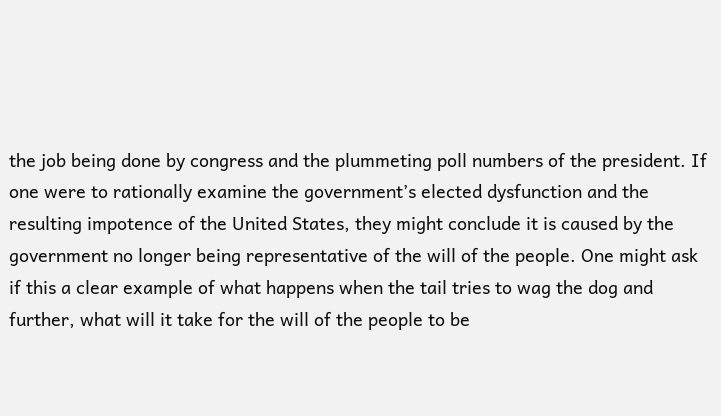the job being done by congress and the plummeting poll numbers of the president. If one were to rationally examine the government’s elected dysfunction and the resulting impotence of the United States, they might conclude it is caused by the government no longer being representative of the will of the people. One might ask if this a clear example of what happens when the tail tries to wag the dog and further, what will it take for the will of the people to be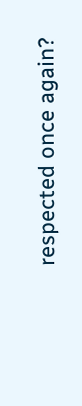respected once again?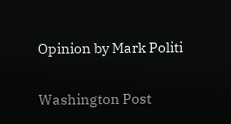Opinion by Mark Politi

Washington Post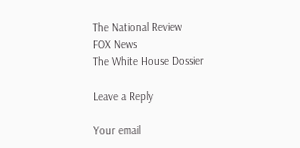The National Review
FOX News
The White House Dossier

Leave a Reply

Your email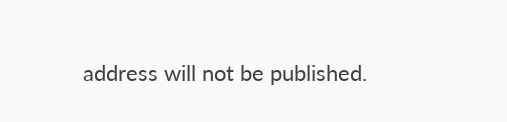address will not be published.